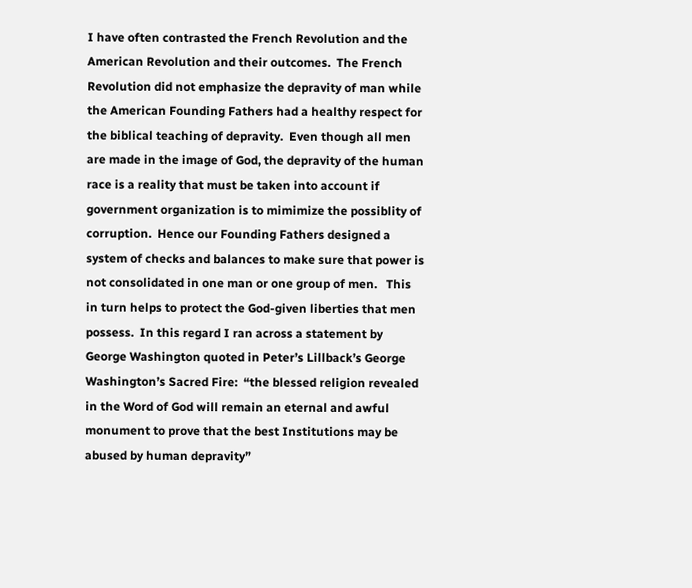I have often contrasted the French Revolution and the American Revolution and their outcomes.  The French Revolution did not emphasize the depravity of man while the American Founding Fathers had a healthy respect for the biblical teaching of depravity.  Even though all men are made in the image of God, the depravity of the human race is a reality that must be taken into account if government organization is to mimimize the possiblity of corruption.  Hence our Founding Fathers designed a system of checks and balances to make sure that power is not consolidated in one man or one group of men.   This in turn helps to protect the God-given liberties that men possess.  In this regard I ran across a statement by George Washington quoted in Peter’s Lillback’s George Washington’s Sacred Fire:  “the blessed religion revealed in the Word of God will remain an eternal and awful monument to prove that the best Institutions may be abused by human depravity”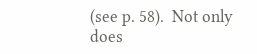(see p. 58).  Not only does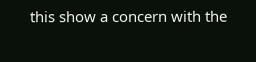this show a concern with the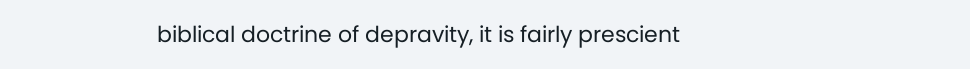biblical doctrine of depravity, it is fairly prescient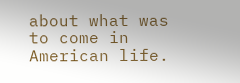about what was to come in American life.